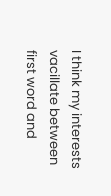I think my interests vacillate between first word and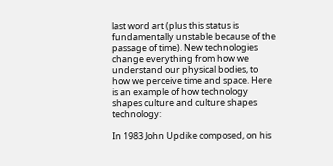last word art (plus this status is fundamentally unstable because of the passage of time). New technologies change everything from how we understand our physical bodies, to how we perceive time and space. Here is an example of how technology shapes culture and culture shapes technology:

In 1983 John Updike composed, on his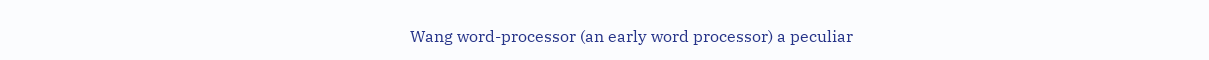Wang word-processor (an early word processor) a peculiar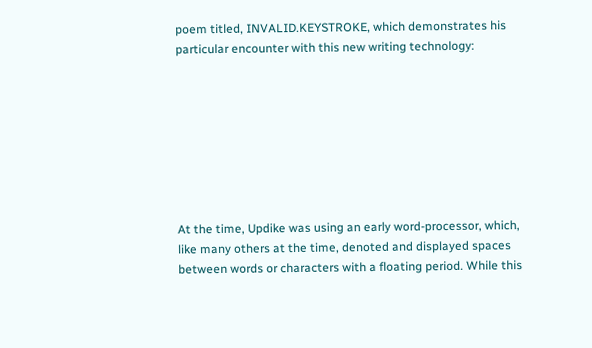poem titled, INVALID.KEYSTROKE, which demonstrates his particular encounter with this new writing technology:








At the time, Updike was using an early word-processor, which, like many others at the time, denoted and displayed spaces between words or characters with a floating period. While this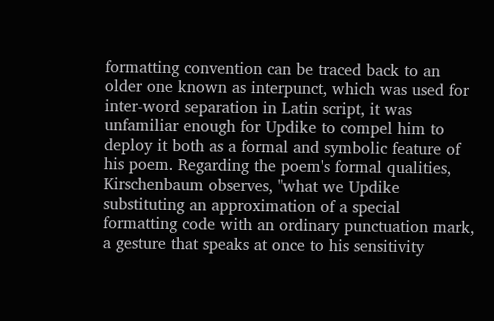formatting convention can be traced back to an older one known as interpunct, which was used for inter-word separation in Latin script, it was unfamiliar enough for Updike to compel him to deploy it both as a formal and symbolic feature of his poem. Regarding the poem's formal qualities, Kirschenbaum observes, "what we Updike substituting an approximation of a special formatting code with an ordinary punctuation mark, a gesture that speaks at once to his sensitivity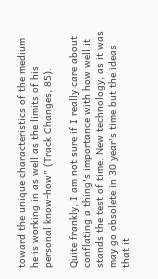toward the unique characteristics of the medium he is working in as well as the limits of his personal know-how" (Track Changes, 85).

Quite frankly, I am not sure if I really care about conflating a thing's importance with how well it stands the test of time. New technology, as it was may go obsolete in 30 year's time but the ideas that it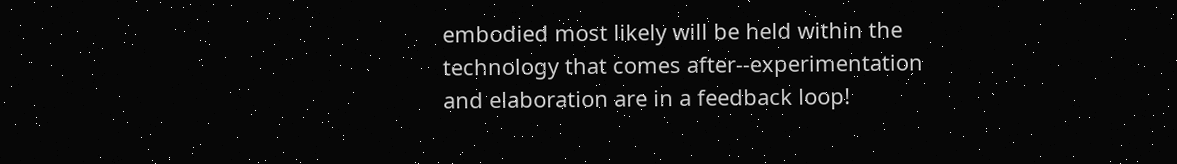embodied most likely will be held within the technology that comes after--experimentation and elaboration are in a feedback loop!